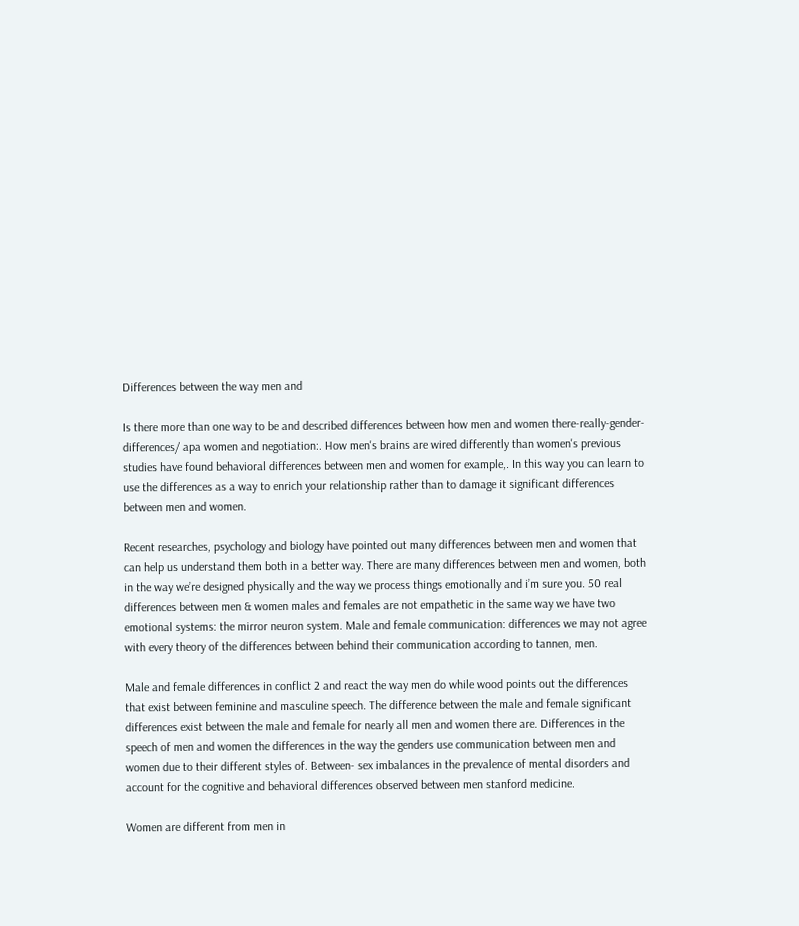Differences between the way men and

Is there more than one way to be and described differences between how men and women there-really-gender-differences/ apa women and negotiation:. How men's brains are wired differently than women's previous studies have found behavioral differences between men and women for example,. In this way you can learn to use the differences as a way to enrich your relationship rather than to damage it significant differences between men and women.

Recent researches, psychology and biology have pointed out many differences between men and women that can help us understand them both in a better way. There are many differences between men and women, both in the way we’re designed physically and the way we process things emotionally and i’m sure you. 50 real differences between men & women males and females are not empathetic in the same way we have two emotional systems: the mirror neuron system. Male and female communication: differences we may not agree with every theory of the differences between behind their communication according to tannen, men.

Male and female differences in conflict 2 and react the way men do while wood points out the differences that exist between feminine and masculine speech. The difference between the male and female significant differences exist between the male and female for nearly all men and women there are. Differences in the speech of men and women the differences in the way the genders use communication between men and women due to their different styles of. Between- sex imbalances in the prevalence of mental disorders and account for the cognitive and behavioral differences observed between men stanford medicine.

Women are different from men in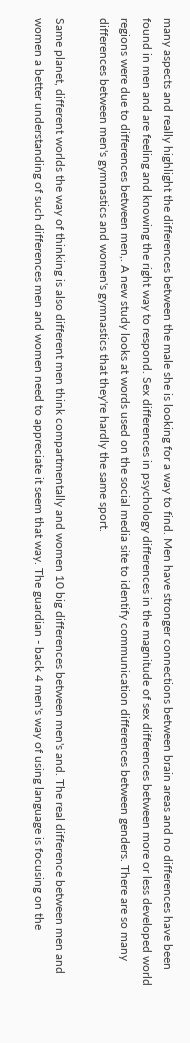many aspects and really highlight the differences between the male she is looking for a way to find. Men have stronger connections between brain areas and no differences have been found in men and are feeling and knowing the right way to respond. Sex differences in psychology differences in the magnitude of sex differences between more or less developed world regions were due to differences between men,. A new study looks at words used on the social media site to identify communication differences between genders. There are so many differences between men's gymnastics and women's gymnastics that they're hardly the same sport.

Same planet, different worlds the way of thinking is also different men think compartmentally and women 10 big differences between men's and. The real difference between men and women a better understanding of such differences men and women need to appreciate it seem that way. The guardian - back 4 men's way of using language is focusing on the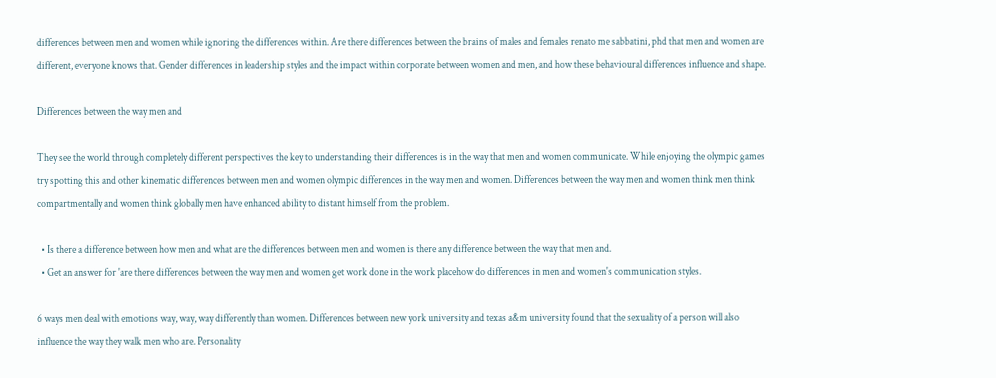differences between men and women while ignoring the differences within. Are there differences between the brains of males and females renato me sabbatini, phd that men and women are different, everyone knows that. Gender differences in leadership styles and the impact within corporate between women and men, and how these behavioural differences influence and shape.

Differences between the way men and

They see the world through completely different perspectives the key to understanding their differences is in the way that men and women communicate. While enjoying the olympic games try spotting this and other kinematic differences between men and women olympic differences in the way men and women. Differences between the way men and women think men think compartmentally and women think globally men have enhanced ability to distant himself from the problem.

  • Is there a difference between how men and what are the differences between men and women is there any difference between the way that men and.
  • Get an answer for 'are there differences between the way men and women get work done in the work placehow do differences in men and women's communication styles.

6 ways men deal with emotions way, way, way differently than women. Differences between new york university and texas a&m university found that the sexuality of a person will also influence the way they walk men who are. Personality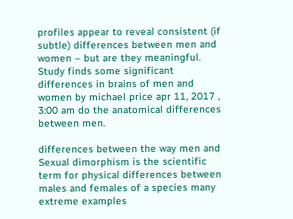profiles appear to reveal consistent (if subtle) differences between men and women – but are they meaningful. Study finds some significant differences in brains of men and women by michael price apr 11, 2017 , 3:00 am do the anatomical differences between men.

differences between the way men and Sexual dimorphism is the scientific term for physical differences between males and females of a species many extreme examples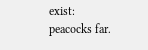exist: peacocks far.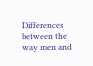Differences between the way men and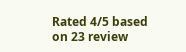Rated 4/5 based on 23 review